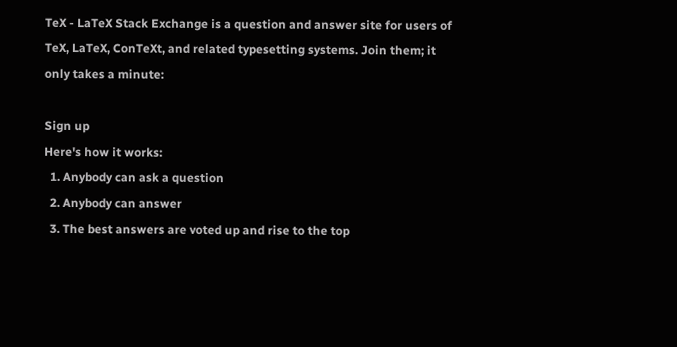TeX - LaTeX Stack Exchange is a question and answer site for users of TeX, LaTeX, ConTeXt, and related typesetting systems. Join them; it only takes a minute:

Sign up
Here's how it works:
  1. Anybody can ask a question
  2. Anybody can answer
  3. The best answers are voted up and rise to the top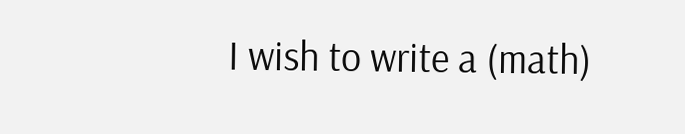I wish to write a (math)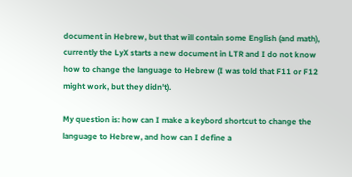document in Hebrew, but that will contain some English (and math), currently the LyX starts a new document in LTR and I do not know how to change the language to Hebrew (I was told that F11 or F12 might work, but they didn't).

My question is: how can I make a keybord shortcut to change the language to Hebrew, and how can I define a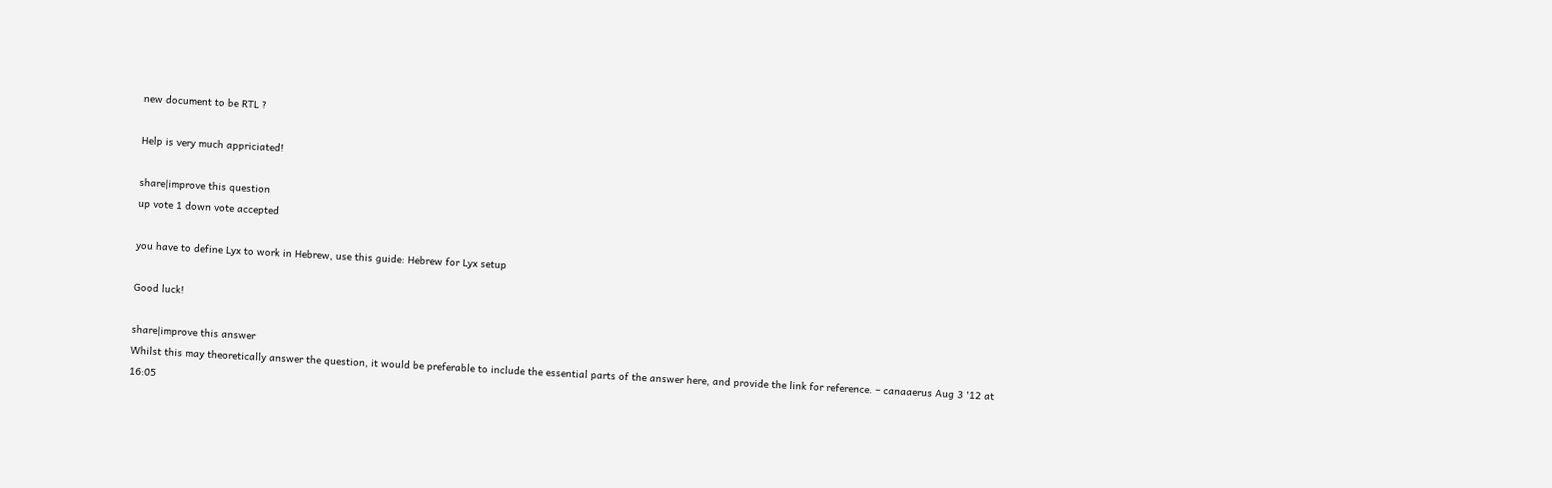new document to be RTL ?

Help is very much appriciated!

share|improve this question
up vote 1 down vote accepted

you have to define Lyx to work in Hebrew, use this guide: Hebrew for Lyx setup

Good luck!

share|improve this answer
Whilst this may theoretically answer the question, it would be preferable to include the essential parts of the answer here, and provide the link for reference. – canaaerus Aug 3 '12 at 16:05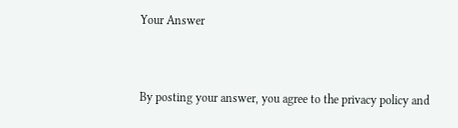Your Answer


By posting your answer, you agree to the privacy policy and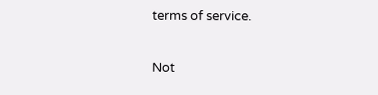terms of service.

Not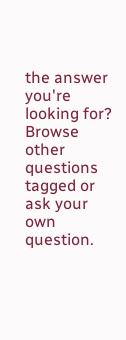the answer you're looking for? Browse other questions tagged or ask your own question.